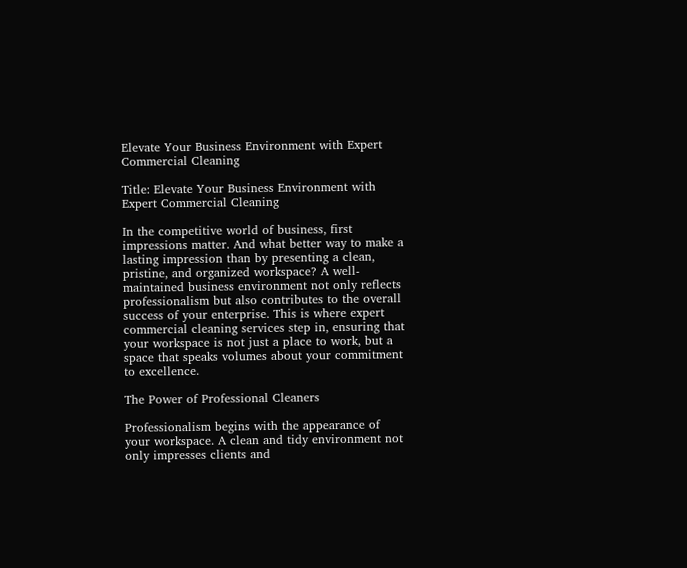Elevate Your Business Environment with Expert Commercial Cleaning

Title: Elevate Your Business Environment with Expert Commercial Cleaning

In the competitive world of business, first impressions matter. And what better way to make a lasting impression than by presenting a clean, pristine, and organized workspace? A well-maintained business environment not only reflects professionalism but also contributes to the overall success of your enterprise. This is where expert commercial cleaning services step in, ensuring that your workspace is not just a place to work, but a space that speaks volumes about your commitment to excellence.

The Power of Professional Cleaners

Professionalism begins with the appearance of your workspace. A clean and tidy environment not only impresses clients and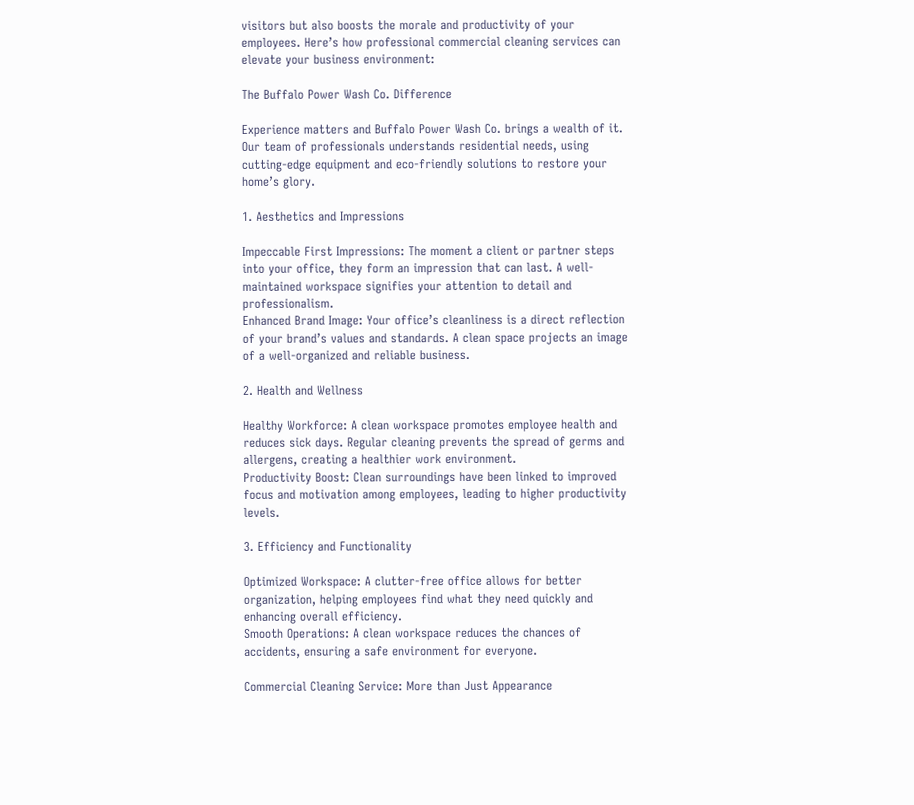visitors but also boosts the morale and productivity of your employees. Here’s how professional commercial cleaning services can elevate your business environment:

The Buffalo Power Wash Co. Difference

Experience matters and Buffalo Power Wash Co. brings a wealth of it. Our team of professionals understands residential needs, using cutting-edge equipment and eco-friendly solutions to restore your home’s glory.

1. Aesthetics and Impressions

Impeccable First Impressions: The moment a client or partner steps into your office, they form an impression that can last. A well-maintained workspace signifies your attention to detail and professionalism.
Enhanced Brand Image: Your office’s cleanliness is a direct reflection of your brand’s values and standards. A clean space projects an image of a well-organized and reliable business.

2. Health and Wellness

Healthy Workforce: A clean workspace promotes employee health and reduces sick days. Regular cleaning prevents the spread of germs and allergens, creating a healthier work environment.
Productivity Boost: Clean surroundings have been linked to improved focus and motivation among employees, leading to higher productivity levels.

3. Efficiency and Functionality

Optimized Workspace: A clutter-free office allows for better organization, helping employees find what they need quickly and enhancing overall efficiency.
Smooth Operations: A clean workspace reduces the chances of accidents, ensuring a safe environment for everyone.

Commercial Cleaning Service: More than Just Appearance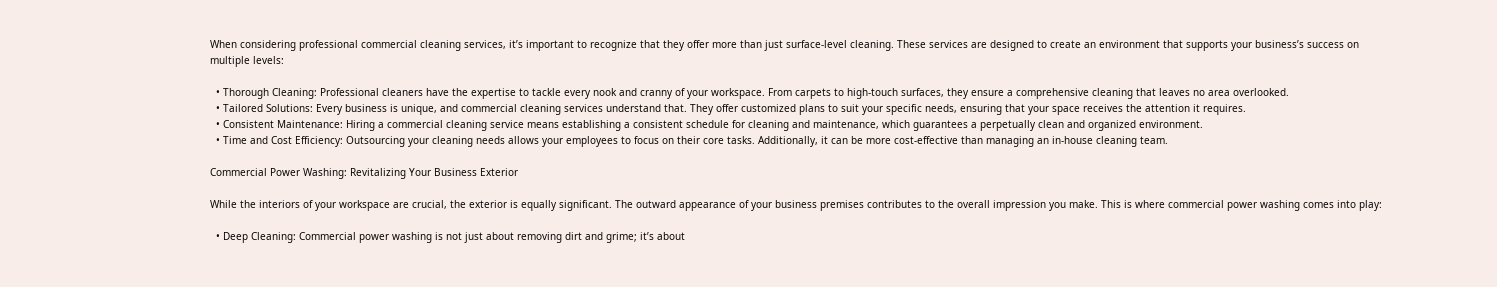When considering professional commercial cleaning services, it’s important to recognize that they offer more than just surface-level cleaning. These services are designed to create an environment that supports your business’s success on multiple levels:

  • Thorough Cleaning: Professional cleaners have the expertise to tackle every nook and cranny of your workspace. From carpets to high-touch surfaces, they ensure a comprehensive cleaning that leaves no area overlooked.
  • Tailored Solutions: Every business is unique, and commercial cleaning services understand that. They offer customized plans to suit your specific needs, ensuring that your space receives the attention it requires.
  • Consistent Maintenance: Hiring a commercial cleaning service means establishing a consistent schedule for cleaning and maintenance, which guarantees a perpetually clean and organized environment.
  • Time and Cost Efficiency: Outsourcing your cleaning needs allows your employees to focus on their core tasks. Additionally, it can be more cost-effective than managing an in-house cleaning team.

Commercial Power Washing: Revitalizing Your Business Exterior

While the interiors of your workspace are crucial, the exterior is equally significant. The outward appearance of your business premises contributes to the overall impression you make. This is where commercial power washing comes into play:

  • Deep Cleaning: Commercial power washing is not just about removing dirt and grime; it’s about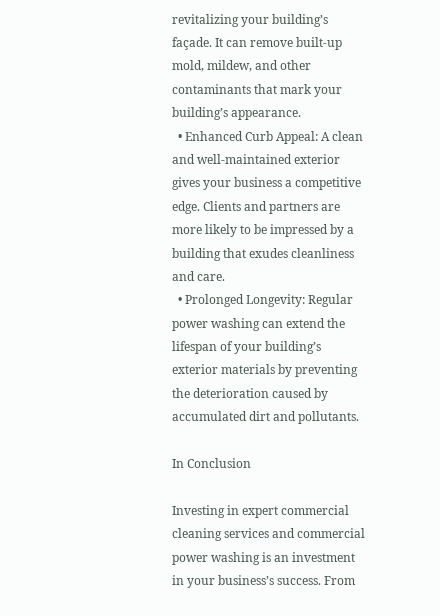revitalizing your building’s façade. It can remove built-up mold, mildew, and other contaminants that mark your building’s appearance.
  • Enhanced Curb Appeal: A clean and well-maintained exterior gives your business a competitive edge. Clients and partners are more likely to be impressed by a building that exudes cleanliness and care.
  • Prolonged Longevity: Regular power washing can extend the lifespan of your building’s exterior materials by preventing the deterioration caused by accumulated dirt and pollutants.

In Conclusion

Investing in expert commercial cleaning services and commercial power washing is an investment in your business’s success. From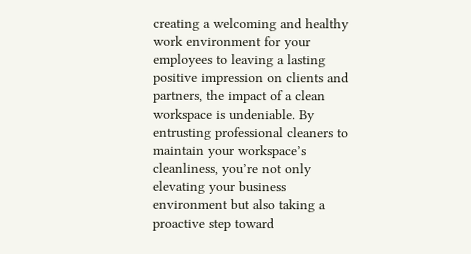creating a welcoming and healthy work environment for your employees to leaving a lasting positive impression on clients and partners, the impact of a clean workspace is undeniable. By entrusting professional cleaners to maintain your workspace’s cleanliness, you’re not only elevating your business environment but also taking a proactive step toward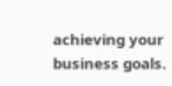achieving your business goals.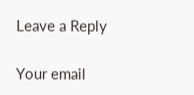Leave a Reply

Your email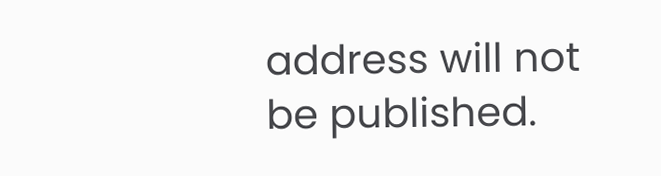address will not be published.